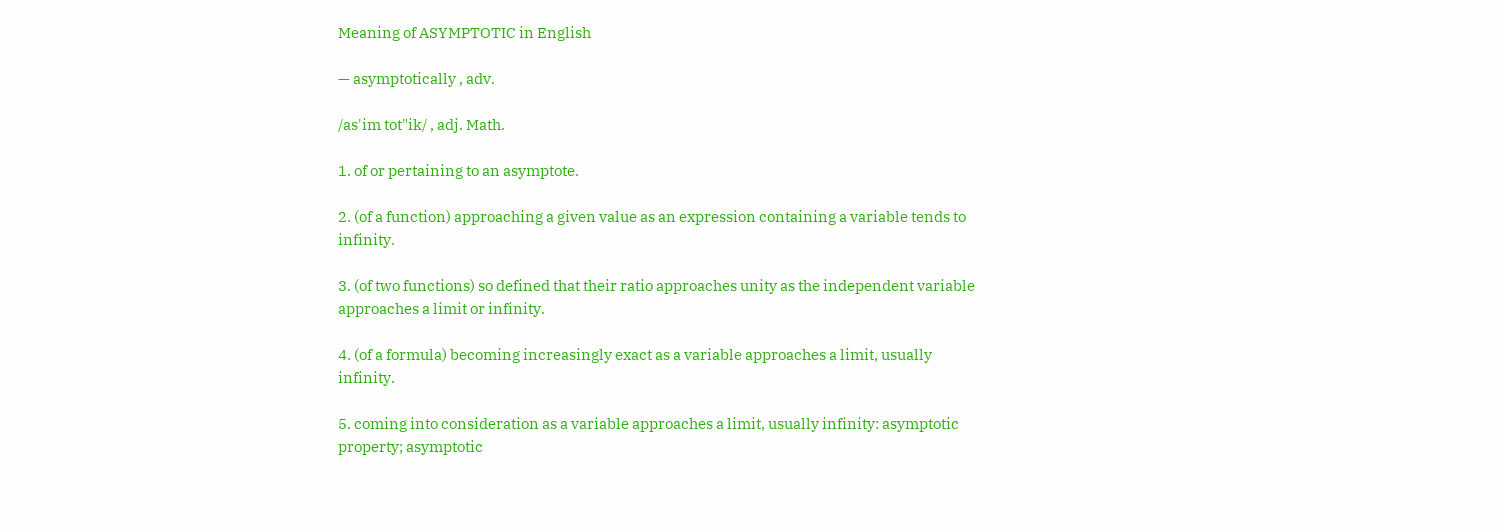Meaning of ASYMPTOTIC in English

— asymptotically , adv.

/as'im tot"ik/ , adj. Math.

1. of or pertaining to an asymptote.

2. (of a function) approaching a given value as an expression containing a variable tends to infinity.

3. (of two functions) so defined that their ratio approaches unity as the independent variable approaches a limit or infinity.

4. (of a formula) becoming increasingly exact as a variable approaches a limit, usually infinity.

5. coming into consideration as a variable approaches a limit, usually infinity: asymptotic property; asymptotic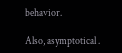behavior.

Also, asymptotical .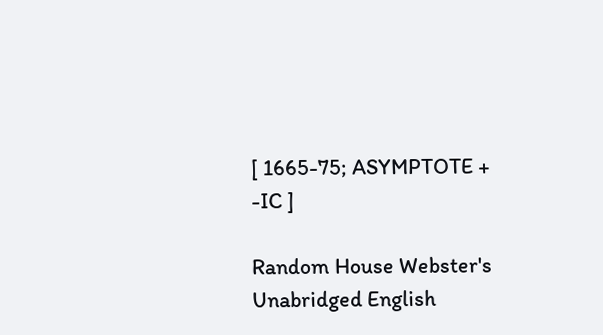[ 1665-75; ASYMPTOTE + -IC ]

Random House Webster's Unabridged English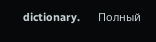dictionary.      Полный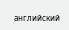английский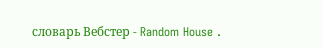словарь Вебстер - Random House .